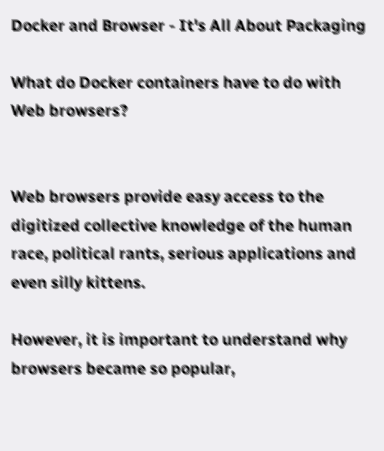Docker and Browser - It's All About Packaging

What do Docker containers have to do with Web browsers?


Web browsers provide easy access to the digitized collective knowledge of the human race, political rants, serious applications and even silly kittens.

However, it is important to understand why browsers became so popular,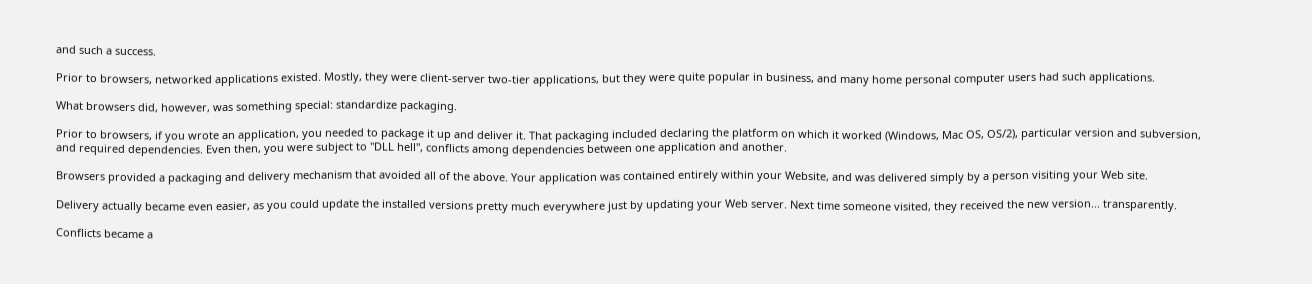and such a success.

Prior to browsers, networked applications existed. Mostly, they were client-server two-tier applications, but they were quite popular in business, and many home personal computer users had such applications.

What browsers did, however, was something special: standardize packaging.

Prior to browsers, if you wrote an application, you needed to package it up and deliver it. That packaging included declaring the platform on which it worked (Windows, Mac OS, OS/2), particular version and subversion, and required dependencies. Even then, you were subject to "DLL hell", conflicts among dependencies between one application and another.

Browsers provided a packaging and delivery mechanism that avoided all of the above. Your application was contained entirely within your Website, and was delivered simply by a person visiting your Web site.

Delivery actually became even easier, as you could update the installed versions pretty much everywhere just by updating your Web server. Next time someone visited, they received the new version... transparently.

Conflicts became a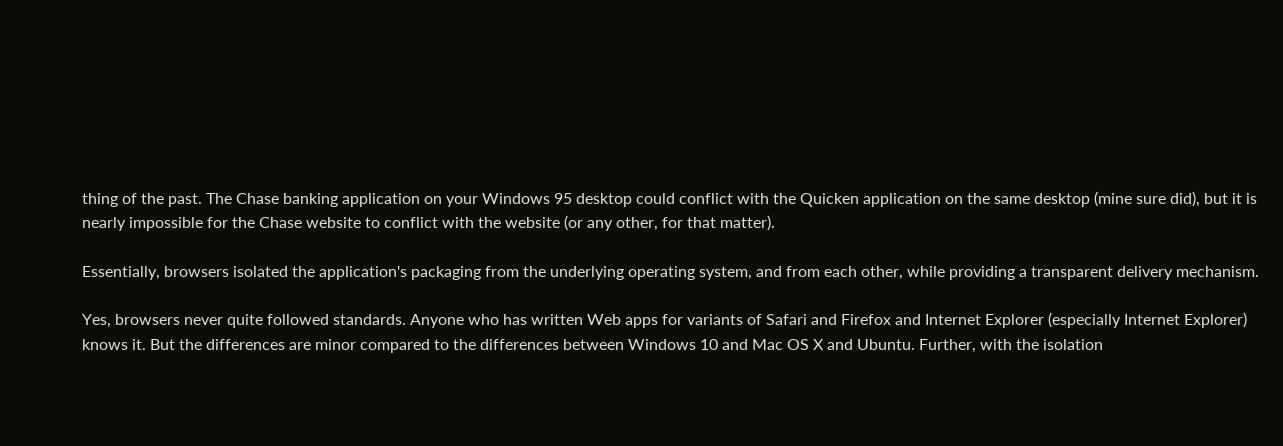thing of the past. The Chase banking application on your Windows 95 desktop could conflict with the Quicken application on the same desktop (mine sure did), but it is nearly impossible for the Chase website to conflict with the website (or any other, for that matter).

Essentially, browsers isolated the application's packaging from the underlying operating system, and from each other, while providing a transparent delivery mechanism.

Yes, browsers never quite followed standards. Anyone who has written Web apps for variants of Safari and Firefox and Internet Explorer (especially Internet Explorer) knows it. But the differences are minor compared to the differences between Windows 10 and Mac OS X and Ubuntu. Further, with the isolation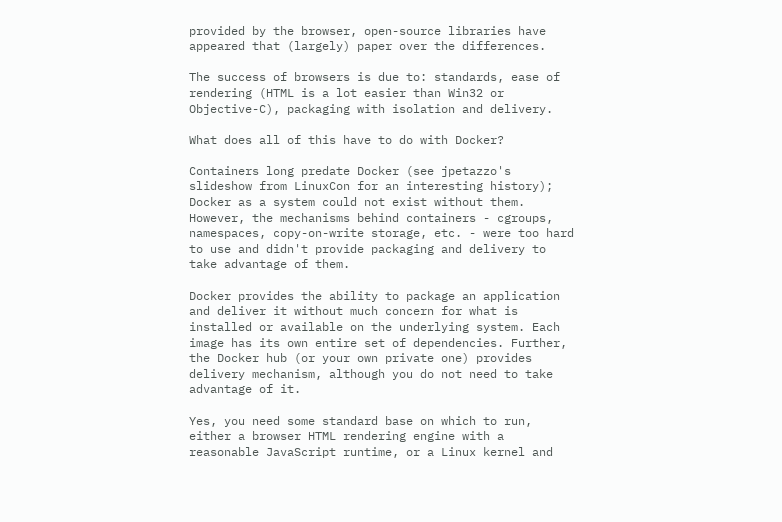provided by the browser, open-source libraries have appeared that (largely) paper over the differences.

The success of browsers is due to: standards, ease of rendering (HTML is a lot easier than Win32 or Objective-C), packaging with isolation and delivery.

What does all of this have to do with Docker?

Containers long predate Docker (see jpetazzo's slideshow from LinuxCon for an interesting history); Docker as a system could not exist without them. However, the mechanisms behind containers - cgroups, namespaces, copy-on-write storage, etc. - were too hard to use and didn't provide packaging and delivery to take advantage of them.

Docker provides the ability to package an application and deliver it without much concern for what is installed or available on the underlying system. Each image has its own entire set of dependencies. Further, the Docker hub (or your own private one) provides delivery mechanism, although you do not need to take advantage of it.

Yes, you need some standard base on which to run, either a browser HTML rendering engine with a reasonable JavaScript runtime, or a Linux kernel and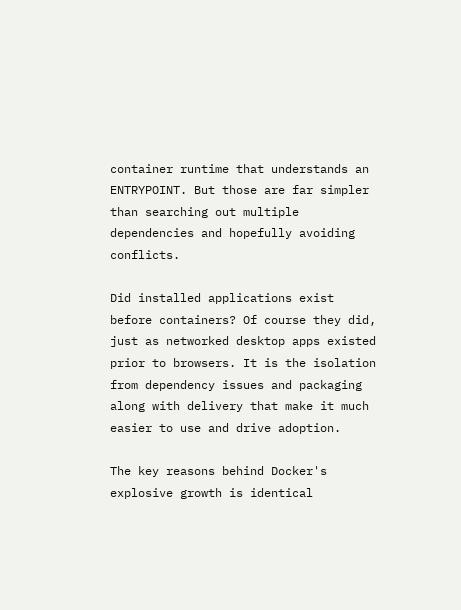container runtime that understands an ENTRYPOINT. But those are far simpler than searching out multiple dependencies and hopefully avoiding conflicts.

Did installed applications exist before containers? Of course they did, just as networked desktop apps existed prior to browsers. It is the isolation from dependency issues and packaging along with delivery that make it much easier to use and drive adoption.

The key reasons behind Docker's explosive growth is identical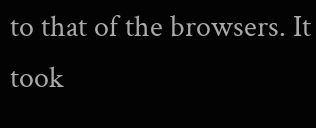to that of the browsers. It took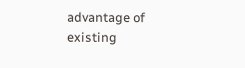advantage of existing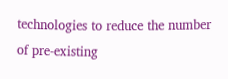technologies to reduce the number of pre-existing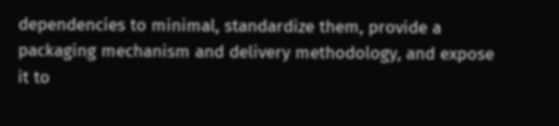dependencies to minimal, standardize them, provide a packaging mechanism and delivery methodology, and expose it to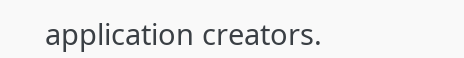application creators.